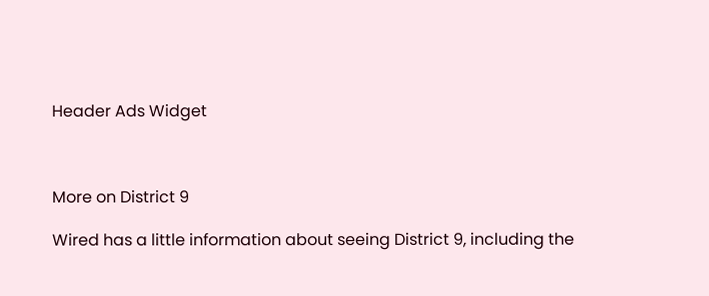Header Ads Widget



More on District 9

Wired has a little information about seeing District 9, including the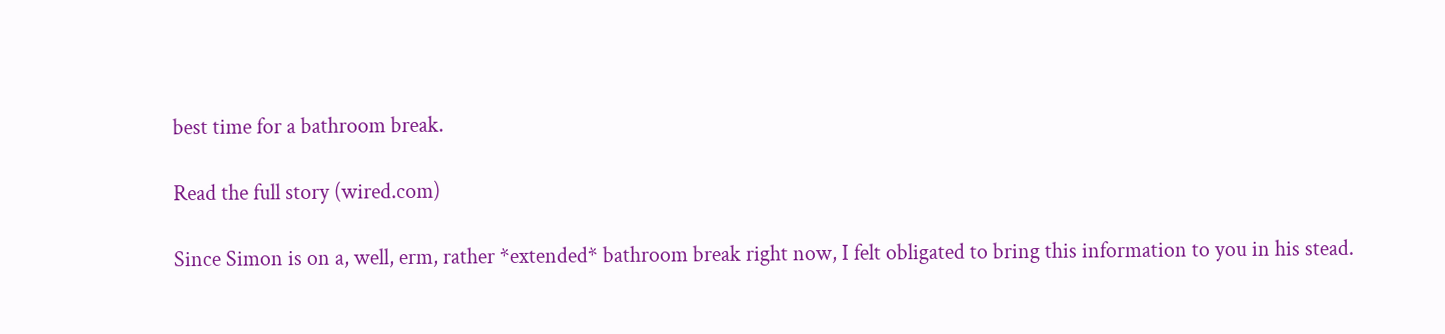best time for a bathroom break.

Read the full story (wired.com)

Since Simon is on a, well, erm, rather *extended* bathroom break right now, I felt obligated to bring this information to you in his stead.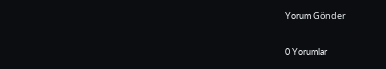Yorum Gönder

0 Yorumlar